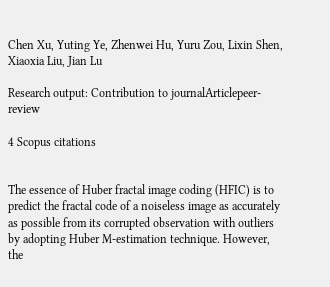Chen Xu, Yuting Ye, Zhenwei Hu, Yuru Zou, Lixin Shen, Xiaoxia Liu, Jian Lu

Research output: Contribution to journalArticlepeer-review

4 Scopus citations


The essence of Huber fractal image coding (HFIC) is to predict the fractal code of a noiseless image as accurately as possible from its corrupted observation with outliers by adopting Huber M-estimation technique. However, the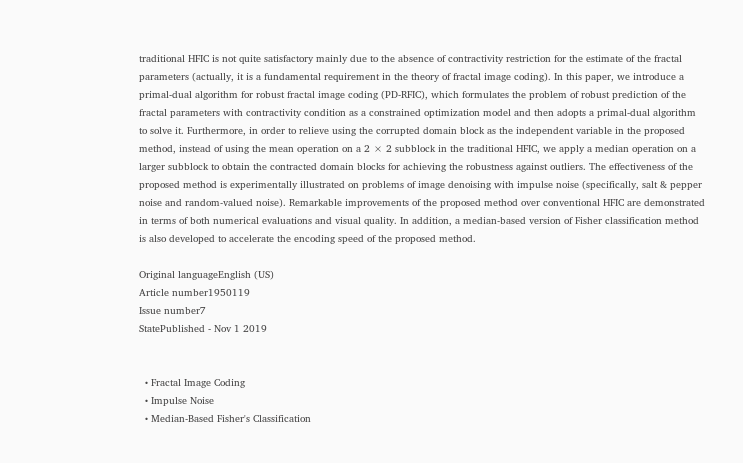traditional HFIC is not quite satisfactory mainly due to the absence of contractivity restriction for the estimate of the fractal parameters (actually, it is a fundamental requirement in the theory of fractal image coding). In this paper, we introduce a primal-dual algorithm for robust fractal image coding (PD-RFIC), which formulates the problem of robust prediction of the fractal parameters with contractivity condition as a constrained optimization model and then adopts a primal-dual algorithm to solve it. Furthermore, in order to relieve using the corrupted domain block as the independent variable in the proposed method, instead of using the mean operation on a 2 × 2 subblock in the traditional HFIC, we apply a median operation on a larger subblock to obtain the contracted domain blocks for achieving the robustness against outliers. The effectiveness of the proposed method is experimentally illustrated on problems of image denoising with impulse noise (specifically, salt & pepper noise and random-valued noise). Remarkable improvements of the proposed method over conventional HFIC are demonstrated in terms of both numerical evaluations and visual quality. In addition, a median-based version of Fisher classification method is also developed to accelerate the encoding speed of the proposed method.

Original languageEnglish (US)
Article number1950119
Issue number7
StatePublished - Nov 1 2019


  • Fractal Image Coding
  • Impulse Noise
  • Median-Based Fisher's Classification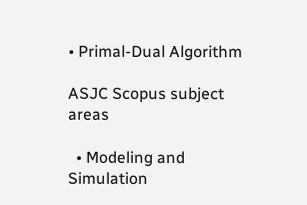• Primal-Dual Algorithm

ASJC Scopus subject areas

  • Modeling and Simulation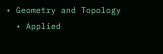• Geometry and Topology
  • Applied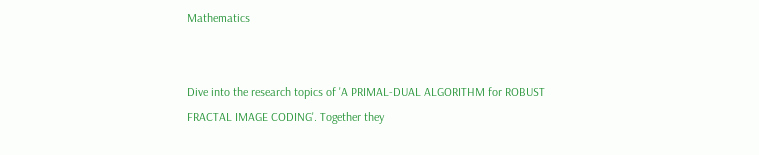Mathematics


Dive into the research topics of 'A PRIMAL-DUAL ALGORITHM for ROBUST FRACTAL IMAGE CODING'. Together they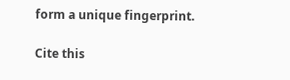form a unique fingerprint.

Cite this